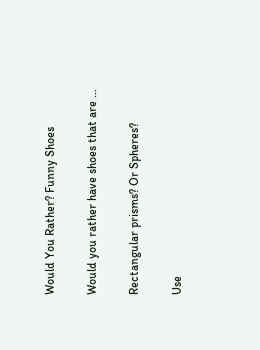Would You Rather? Funny Shoes

Would you rather have shoes that are …

Rectangular prisms? Or Spheres?

Use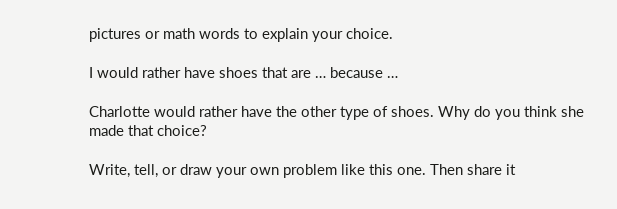pictures or math words to explain your choice.

I would rather have shoes that are … because …

Charlotte would rather have the other type of shoes. Why do you think she made that choice?

Write, tell, or draw your own problem like this one. Then share it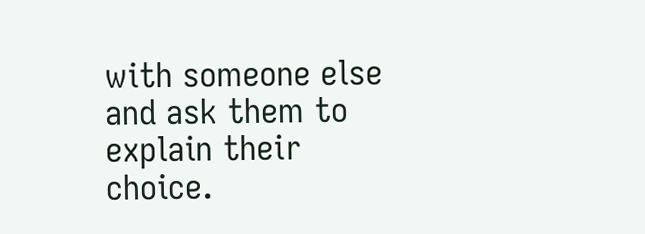with someone else and ask them to explain their choice.